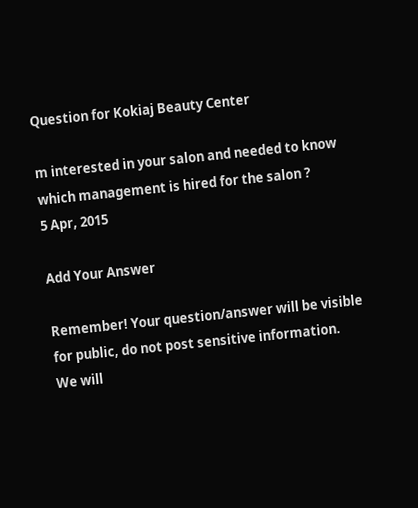Question for Kokiaj Beauty Center

m interested in your salon and needed to know which management is hired for the salon ?
5 Apr, 2015

Add Your Answer

Remember! Your question/answer will be visible for public, do not post sensitive information.
We will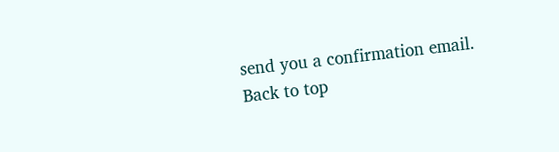send you a confirmation email.
Back to top